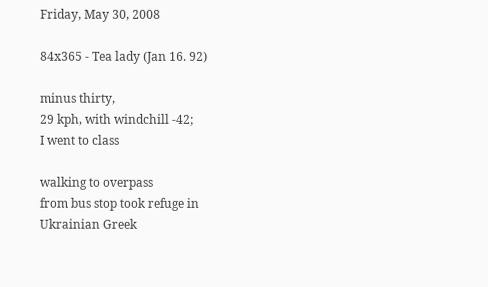Friday, May 30, 2008

84x365 - Tea lady (Jan 16. 92)

minus thirty,
29 kph, with windchill -42;
I went to class

walking to overpass
from bus stop took refuge in
Ukrainian Greek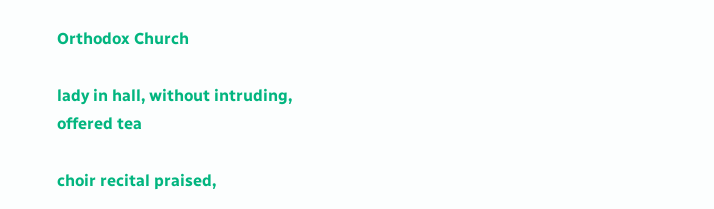Orthodox Church

lady in hall, without intruding,
offered tea

choir recital praised,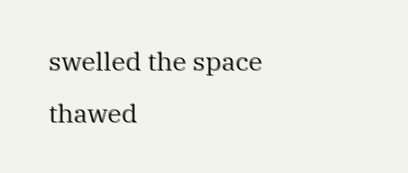swelled the space
thawed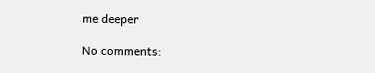me deeper

No comments: